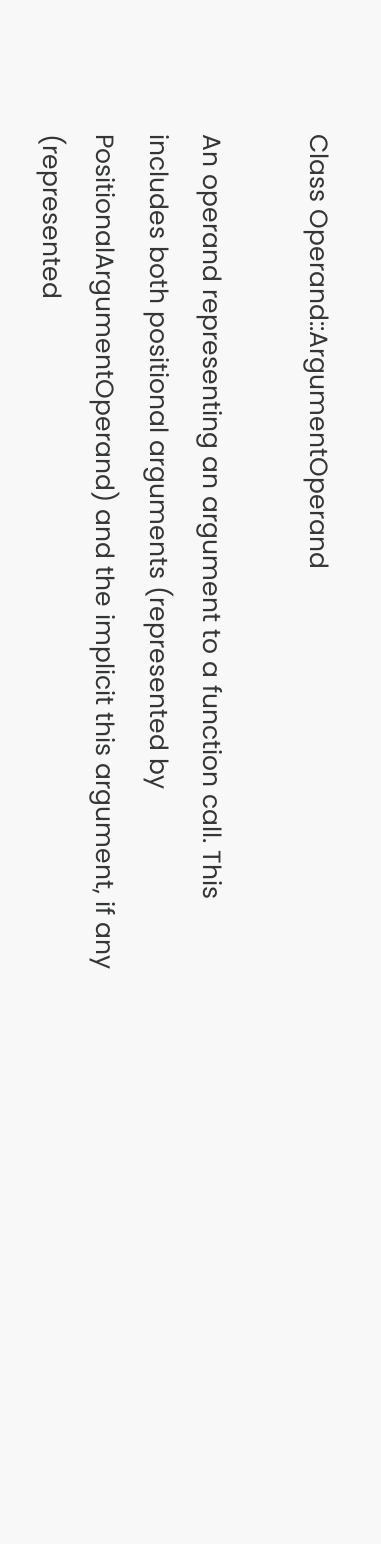Class Operand::ArgumentOperand

An operand representing an argument to a function call. This includes both positional arguments (represented by PositionalArgumentOperand) and the implicit this argument, if any (represented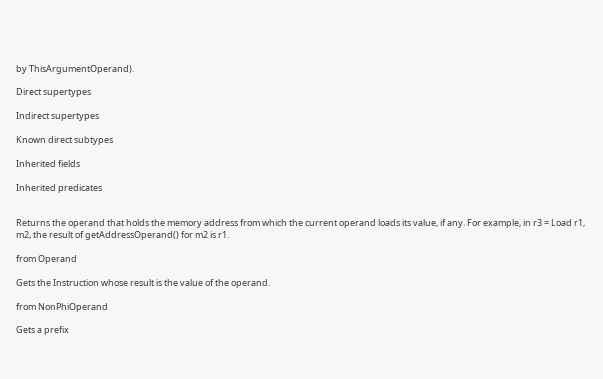by ThisArgumentOperand).

Direct supertypes

Indirect supertypes

Known direct subtypes

Inherited fields

Inherited predicates


Returns the operand that holds the memory address from which the current operand loads its value, if any. For example, in r3 = Load r1, m2, the result of getAddressOperand() for m2 is r1.

from Operand

Gets the Instruction whose result is the value of the operand.

from NonPhiOperand

Gets a prefix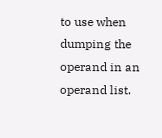to use when dumping the operand in an operand list.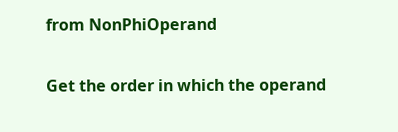from NonPhiOperand

Get the order in which the operand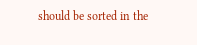should be sorted in the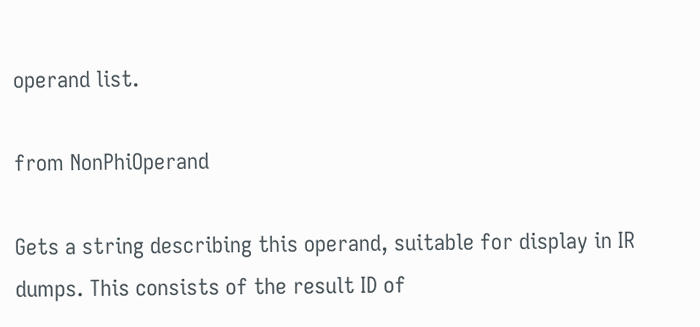operand list.

from NonPhiOperand

Gets a string describing this operand, suitable for display in IR dumps. This consists of the result ID of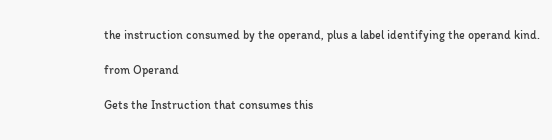the instruction consumed by the operand, plus a label identifying the operand kind.

from Operand

Gets the Instruction that consumes this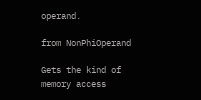operand.

from NonPhiOperand

Gets the kind of memory access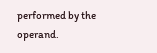performed by the operand.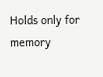Holds only for memory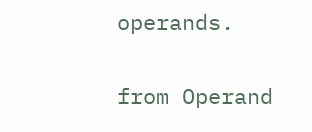operands.

from Operand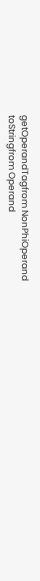getOperandTagfrom NonPhiOperand
toStringfrom Operand